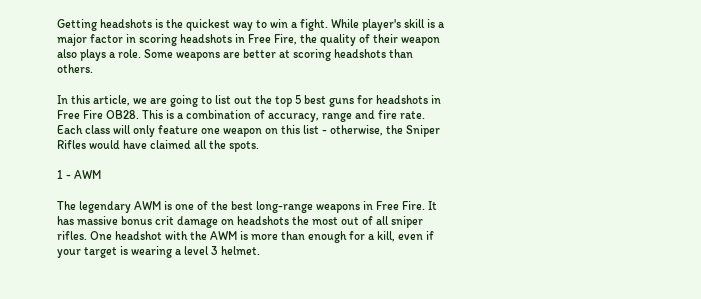Getting headshots is the quickest way to win a fight. While player's skill is a major factor in scoring headshots in Free Fire, the quality of their weapon also plays a role. Some weapons are better at scoring headshots than others.

In this article, we are going to list out the top 5 best guns for headshots in Free Fire OB28. This is a combination of accuracy, range and fire rate. Each class will only feature one weapon on this list - otherwise, the Sniper Rifles would have claimed all the spots.

1 - AWM

The legendary AWM is one of the best long-range weapons in Free Fire. It has massive bonus crit damage on headshots the most out of all sniper rifles. One headshot with the AWM is more than enough for a kill, even if your target is wearing a level 3 helmet.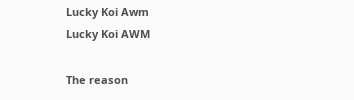Lucky Koi Awm
Lucky Koi AWM

The reason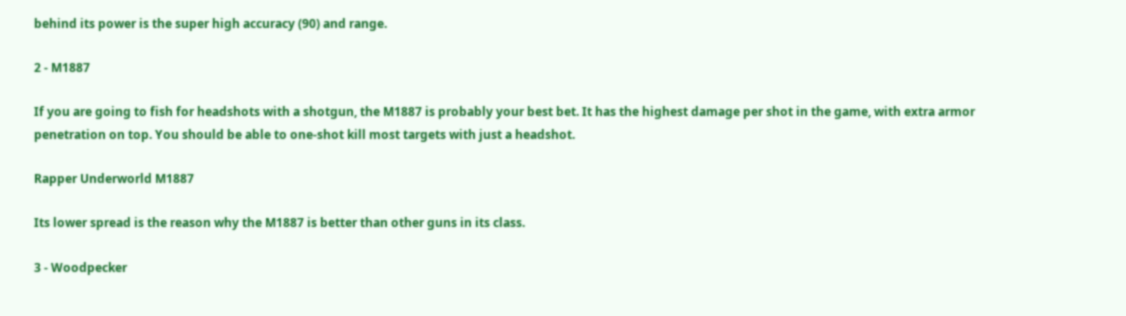behind its power is the super high accuracy (90) and range.

2 - M1887

If you are going to fish for headshots with a shotgun, the M1887 is probably your best bet. It has the highest damage per shot in the game, with extra armor penetration on top. You should be able to one-shot kill most targets with just a headshot.

Rapper Underworld M1887

Its lower spread is the reason why the M1887 is better than other guns in its class.

3 - Woodpecker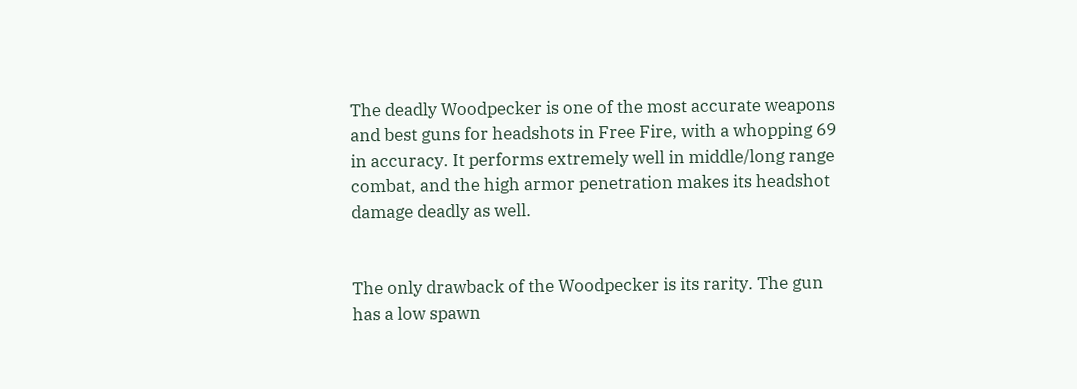The deadly Woodpecker is one of the most accurate weapons and best guns for headshots in Free Fire, with a whopping 69 in accuracy. It performs extremely well in middle/long range combat, and the high armor penetration makes its headshot damage deadly as well.


The only drawback of the Woodpecker is its rarity. The gun has a low spawn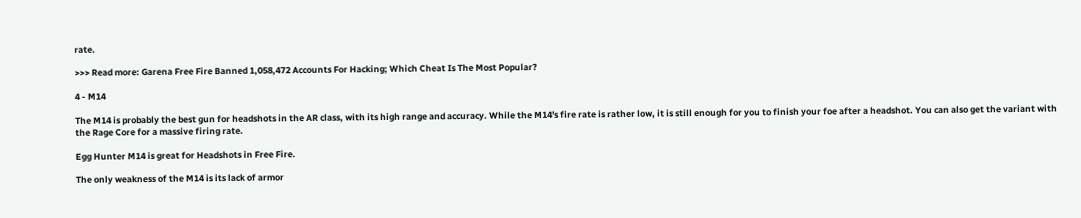rate.

>>> Read more: Garena Free Fire Banned 1,058,472 Accounts For Hacking; Which Cheat Is The Most Popular?

4 - M14

The M14 is probably the best gun for headshots in the AR class, with its high range and accuracy. While the M14's fire rate is rather low, it is still enough for you to finish your foe after a headshot. You can also get the variant with the Rage Core for a massive firing rate.

Egg Hunter M14 is great for Headshots in Free Fire.

The only weakness of the M14 is its lack of armor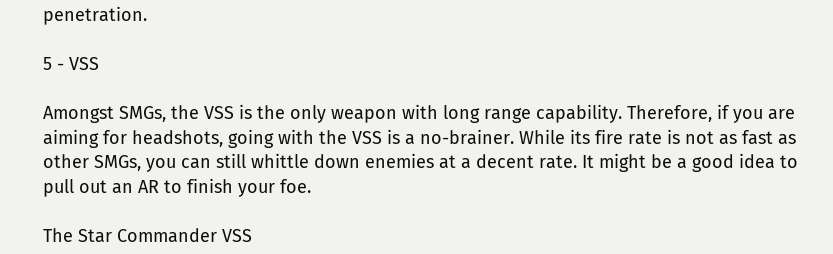penetration.

5 - VSS

Amongst SMGs, the VSS is the only weapon with long range capability. Therefore, if you are aiming for headshots, going with the VSS is a no-brainer. While its fire rate is not as fast as other SMGs, you can still whittle down enemies at a decent rate. It might be a good idea to pull out an AR to finish your foe.

The Star Commander VSS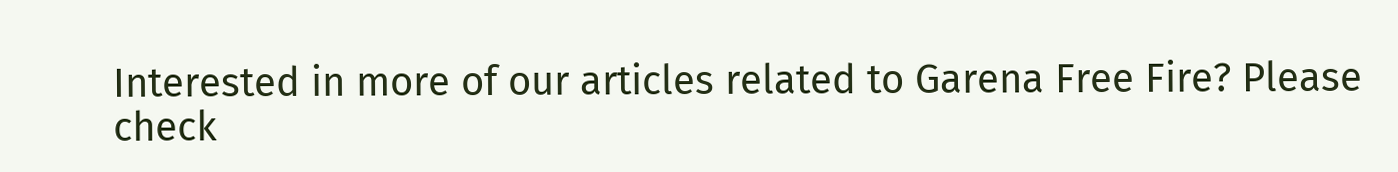Interested in more of our articles related to Garena Free Fire? Please check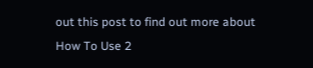out this post to find out more about How To Use 2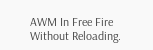AWM In Free Fire Without Reloading.